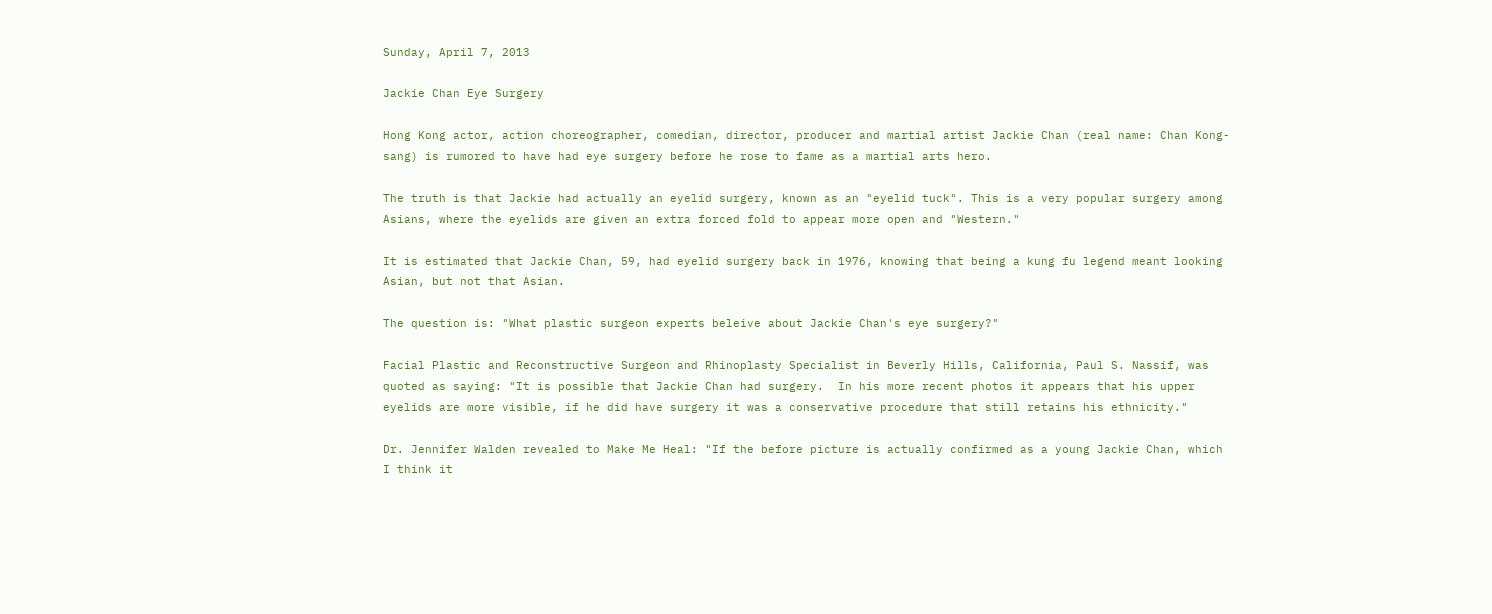Sunday, April 7, 2013

Jackie Chan Eye Surgery

Hong Kong actor, action choreographer, comedian, director, producer and martial artist Jackie Chan (real name: Chan Kong-sang) is rumored to have had eye surgery before he rose to fame as a martial arts hero.

The truth is that Jackie had actually an eyelid surgery, known as an "eyelid tuck". This is a very popular surgery among Asians, where the eyelids are given an extra forced fold to appear more open and "Western."

It is estimated that Jackie Chan, 59, had eyelid surgery back in 1976, knowing that being a kung fu legend meant looking Asian, but not that Asian.

The question is: "What plastic surgeon experts beleive about Jackie Chan's eye surgery?"

Facial Plastic and Reconstructive Surgeon and Rhinoplasty Specialist in Beverly Hills, California, Paul S. Nassif, was quoted as saying: "It is possible that Jackie Chan had surgery.  In his more recent photos it appears that his upper eyelids are more visible, if he did have surgery it was a conservative procedure that still retains his ethnicity."

Dr. Jennifer Walden revealed to Make Me Heal: "If the before picture is actually confirmed as a young Jackie Chan, which I think it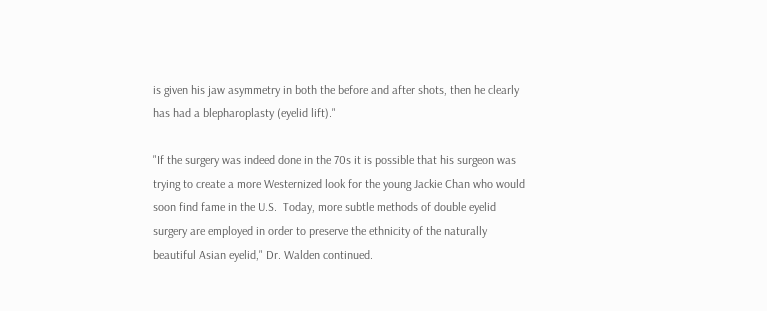is given his jaw asymmetry in both the before and after shots, then he clearly has had a blepharoplasty (eyelid lift)."

"If the surgery was indeed done in the 70s it is possible that his surgeon was trying to create a more Westernized look for the young Jackie Chan who would soon find fame in the U.S.  Today, more subtle methods of double eyelid surgery are employed in order to preserve the ethnicity of the naturally beautiful Asian eyelid," Dr. Walden continued.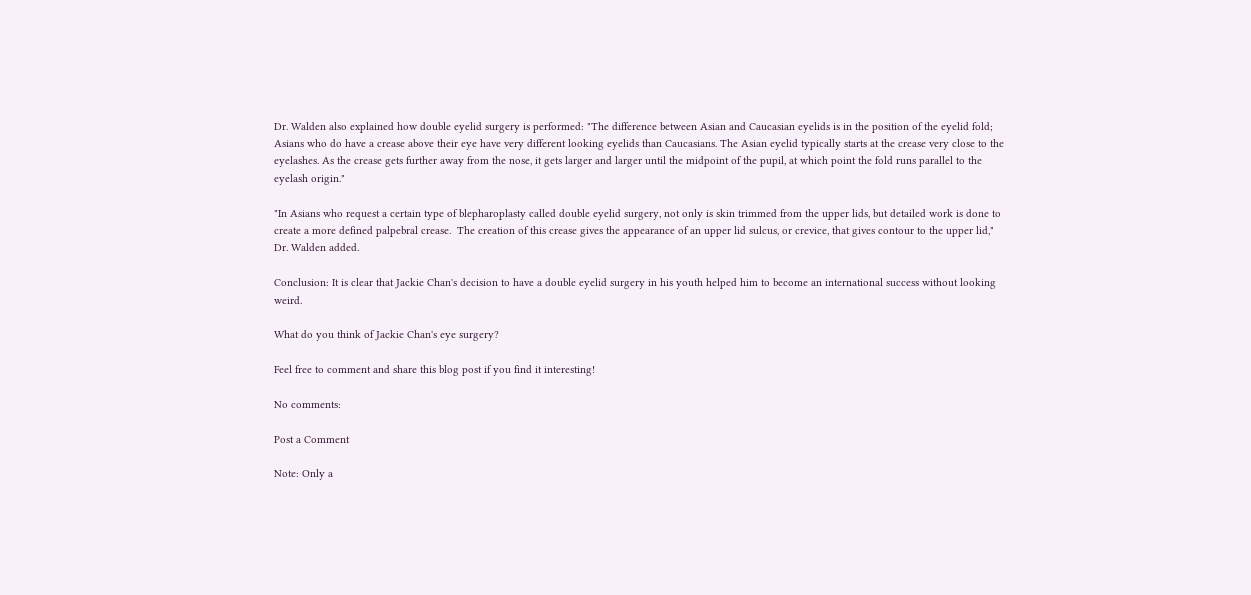Dr. Walden also explained how double eyelid surgery is performed: "The difference between Asian and Caucasian eyelids is in the position of the eyelid fold; Asians who do have a crease above their eye have very different looking eyelids than Caucasians. The Asian eyelid typically starts at the crease very close to the eyelashes. As the crease gets further away from the nose, it gets larger and larger until the midpoint of the pupil, at which point the fold runs parallel to the eyelash origin."

"In Asians who request a certain type of blepharoplasty called double eyelid surgery, not only is skin trimmed from the upper lids, but detailed work is done to create a more defined palpebral crease.  The creation of this crease gives the appearance of an upper lid sulcus, or crevice, that gives contour to the upper lid," Dr. Walden added.

Conclusion: It is clear that Jackie Chan's decision to have a double eyelid surgery in his youth helped him to become an international success without looking weird.

What do you think of Jackie Chan's eye surgery?

Feel free to comment and share this blog post if you find it interesting!

No comments:

Post a Comment

Note: Only a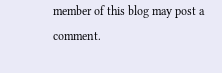member of this blog may post a comment.